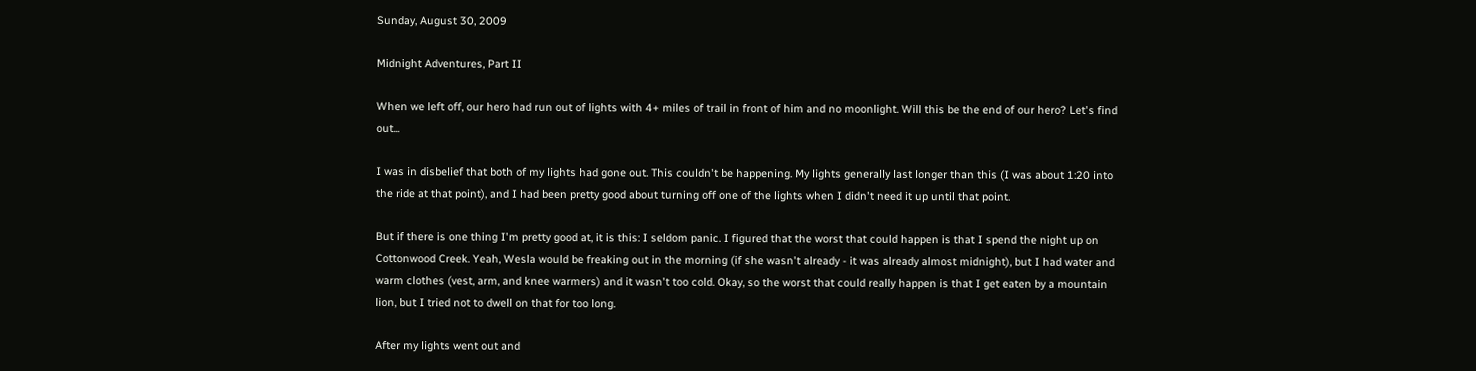Sunday, August 30, 2009

Midnight Adventures, Part II

When we left off, our hero had run out of lights with 4+ miles of trail in front of him and no moonlight. Will this be the end of our hero? Let's find out...

I was in disbelief that both of my lights had gone out. This couldn't be happening. My lights generally last longer than this (I was about 1:20 into the ride at that point), and I had been pretty good about turning off one of the lights when I didn't need it up until that point.

But if there is one thing I'm pretty good at, it is this: I seldom panic. I figured that the worst that could happen is that I spend the night up on Cottonwood Creek. Yeah, Wesla would be freaking out in the morning (if she wasn't already - it was already almost midnight), but I had water and warm clothes (vest, arm, and knee warmers) and it wasn't too cold. Okay, so the worst that could really happen is that I get eaten by a mountain lion, but I tried not to dwell on that for too long.

After my lights went out and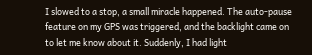I slowed to a stop, a small miracle happened. The auto-pause feature on my GPS was triggered, and the backlight came on to let me know about it. Suddenly, I had light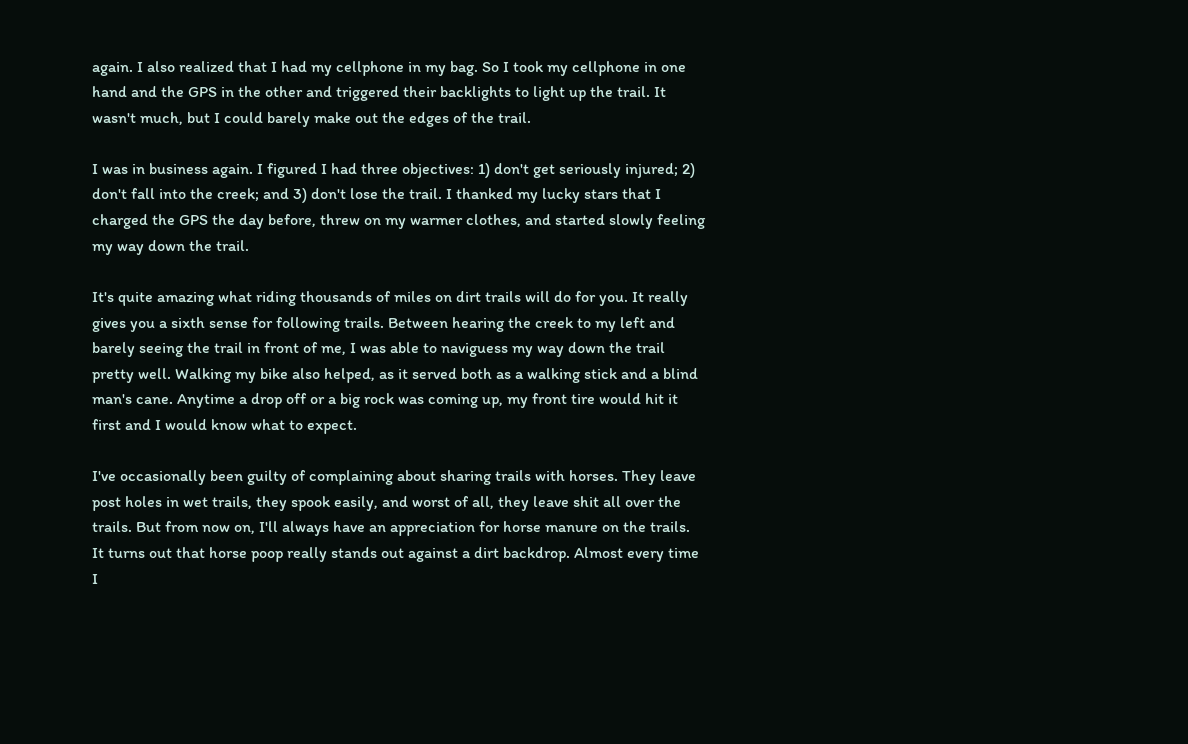again. I also realized that I had my cellphone in my bag. So I took my cellphone in one hand and the GPS in the other and triggered their backlights to light up the trail. It wasn't much, but I could barely make out the edges of the trail.

I was in business again. I figured I had three objectives: 1) don't get seriously injured; 2) don't fall into the creek; and 3) don't lose the trail. I thanked my lucky stars that I charged the GPS the day before, threw on my warmer clothes, and started slowly feeling my way down the trail.

It's quite amazing what riding thousands of miles on dirt trails will do for you. It really gives you a sixth sense for following trails. Between hearing the creek to my left and barely seeing the trail in front of me, I was able to naviguess my way down the trail pretty well. Walking my bike also helped, as it served both as a walking stick and a blind man's cane. Anytime a drop off or a big rock was coming up, my front tire would hit it first and I would know what to expect.

I've occasionally been guilty of complaining about sharing trails with horses. They leave post holes in wet trails, they spook easily, and worst of all, they leave shit all over the trails. But from now on, I'll always have an appreciation for horse manure on the trails. It turns out that horse poop really stands out against a dirt backdrop. Almost every time I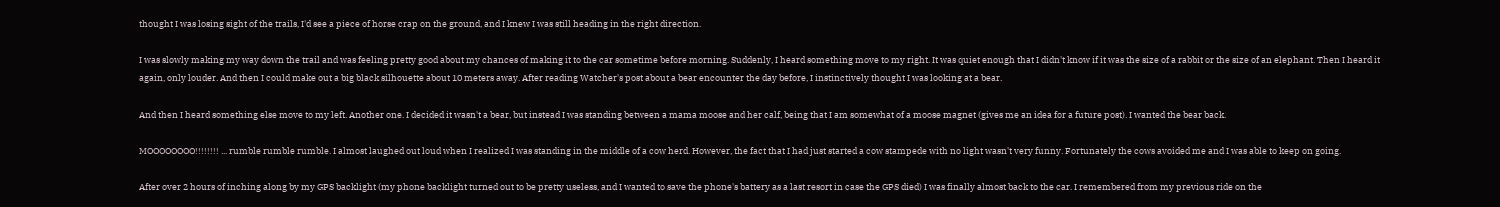thought I was losing sight of the trails, I'd see a piece of horse crap on the ground, and I knew I was still heading in the right direction.

I was slowly making my way down the trail and was feeling pretty good about my chances of making it to the car sometime before morning. Suddenly, I heard something move to my right. It was quiet enough that I didn't know if it was the size of a rabbit or the size of an elephant. Then I heard it again, only louder. And then I could make out a big black silhouette about 10 meters away. After reading Watcher's post about a bear encounter the day before, I instinctively thought I was looking at a bear.

And then I heard something else move to my left. Another one. I decided it wasn't a bear, but instead I was standing between a mama moose and her calf, being that I am somewhat of a moose magnet (gives me an idea for a future post). I wanted the bear back.

MOOOOOOOO!!!!!!!! ... rumble rumble rumble. I almost laughed out loud when I realized I was standing in the middle of a cow herd. However, the fact that I had just started a cow stampede with no light wasn't very funny. Fortunately the cows avoided me and I was able to keep on going.

After over 2 hours of inching along by my GPS backlight (my phone backlight turned out to be pretty useless, and I wanted to save the phone's battery as a last resort in case the GPS died) I was finally almost back to the car. I remembered from my previous ride on the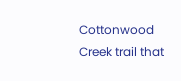Cottonwood Creek trail that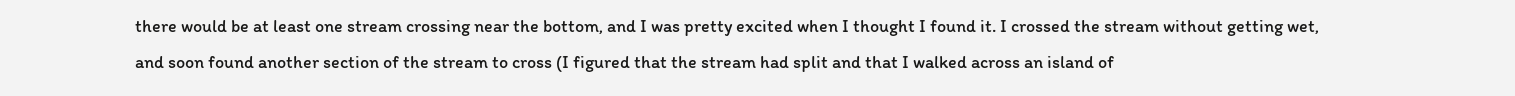there would be at least one stream crossing near the bottom, and I was pretty excited when I thought I found it. I crossed the stream without getting wet, and soon found another section of the stream to cross (I figured that the stream had split and that I walked across an island of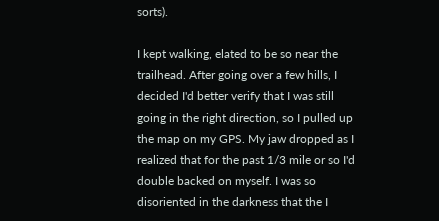sorts).

I kept walking, elated to be so near the trailhead. After going over a few hills, I decided I'd better verify that I was still going in the right direction, so I pulled up the map on my GPS. My jaw dropped as I realized that for the past 1/3 mile or so I'd double backed on myself. I was so disoriented in the darkness that the I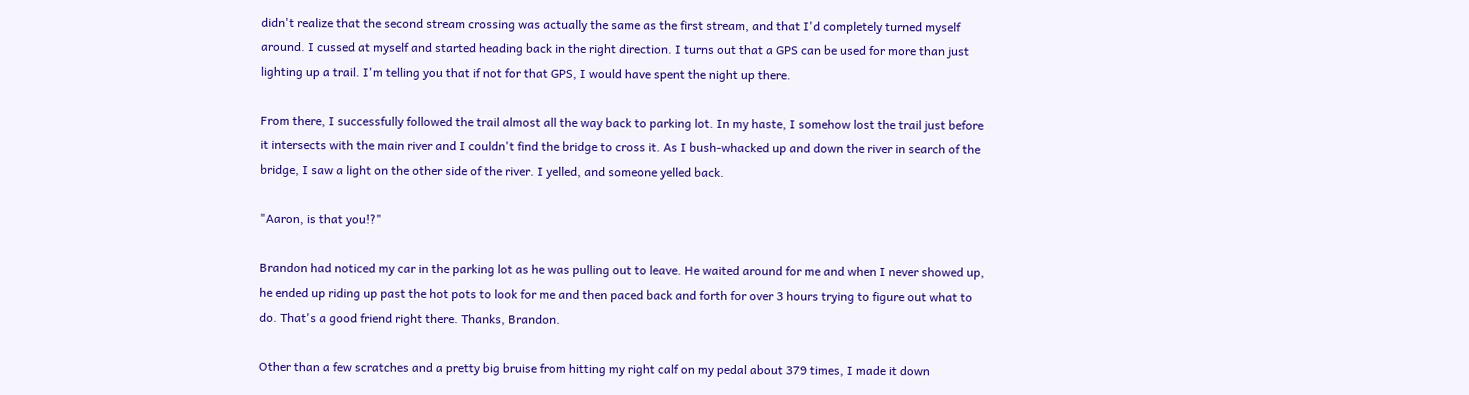didn't realize that the second stream crossing was actually the same as the first stream, and that I'd completely turned myself around. I cussed at myself and started heading back in the right direction. I turns out that a GPS can be used for more than just lighting up a trail. I'm telling you that if not for that GPS, I would have spent the night up there.

From there, I successfully followed the trail almost all the way back to parking lot. In my haste, I somehow lost the trail just before it intersects with the main river and I couldn't find the bridge to cross it. As I bush-whacked up and down the river in search of the bridge, I saw a light on the other side of the river. I yelled, and someone yelled back.

"Aaron, is that you!?"

Brandon had noticed my car in the parking lot as he was pulling out to leave. He waited around for me and when I never showed up, he ended up riding up past the hot pots to look for me and then paced back and forth for over 3 hours trying to figure out what to do. That's a good friend right there. Thanks, Brandon.

Other than a few scratches and a pretty big bruise from hitting my right calf on my pedal about 379 times, I made it down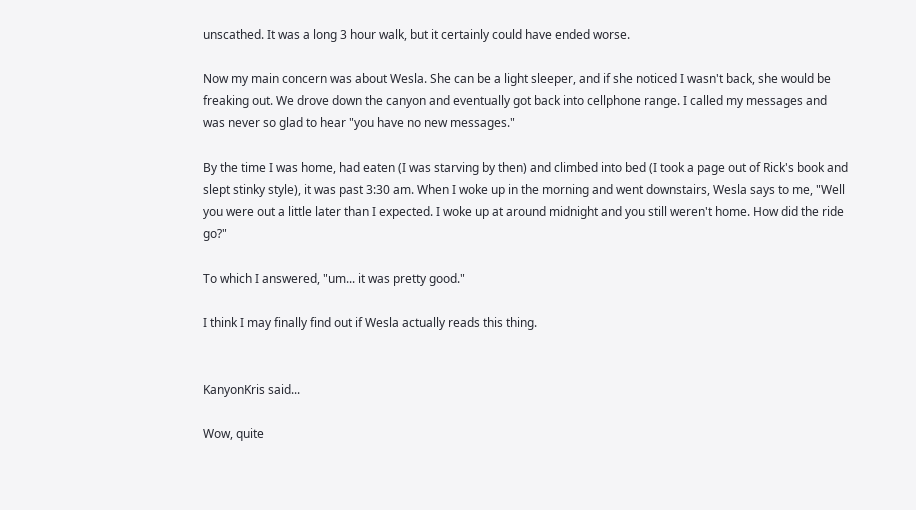unscathed. It was a long 3 hour walk, but it certainly could have ended worse.

Now my main concern was about Wesla. She can be a light sleeper, and if she noticed I wasn't back, she would be freaking out. We drove down the canyon and eventually got back into cellphone range. I called my messages and was never so glad to hear "you have no new messages."

By the time I was home, had eaten (I was starving by then) and climbed into bed (I took a page out of Rick's book and slept stinky style), it was past 3:30 am. When I woke up in the morning and went downstairs, Wesla says to me, "Well you were out a little later than I expected. I woke up at around midnight and you still weren't home. How did the ride go?"

To which I answered, "um... it was pretty good."

I think I may finally find out if Wesla actually reads this thing.


KanyonKris said...

Wow, quite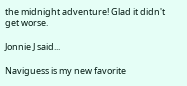the midnight adventure! Glad it didn't get worse.

Jonnie J said...

Naviguess is my new favorite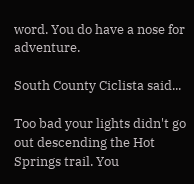word. You do have a nose for adventure.

South County Ciclista said...

Too bad your lights didn't go out descending the Hot Springs trail. You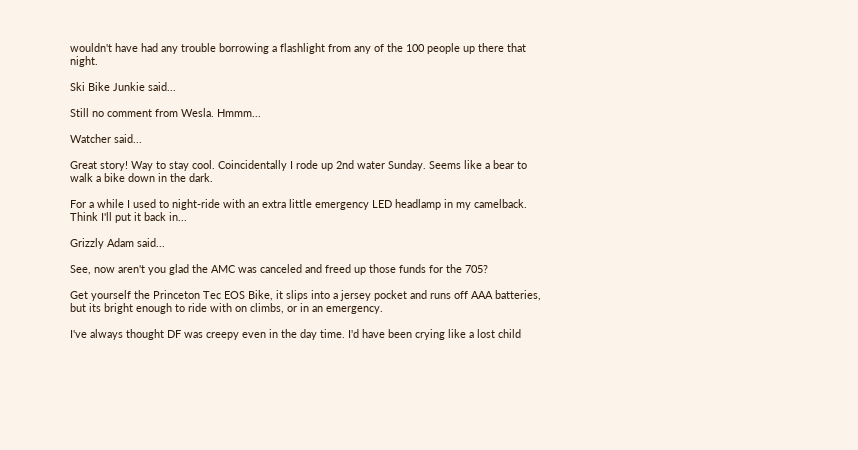wouldn't have had any trouble borrowing a flashlight from any of the 100 people up there that night.

Ski Bike Junkie said...

Still no comment from Wesla. Hmmm...

Watcher said...

Great story! Way to stay cool. Coincidentally I rode up 2nd water Sunday. Seems like a bear to walk a bike down in the dark.

For a while I used to night-ride with an extra little emergency LED headlamp in my camelback. Think I'll put it back in...

Grizzly Adam said...

See, now aren't you glad the AMC was canceled and freed up those funds for the 705?

Get yourself the Princeton Tec EOS Bike, it slips into a jersey pocket and runs off AAA batteries, but its bright enough to ride with on climbs, or in an emergency.

I've always thought DF was creepy even in the day time. I'd have been crying like a lost child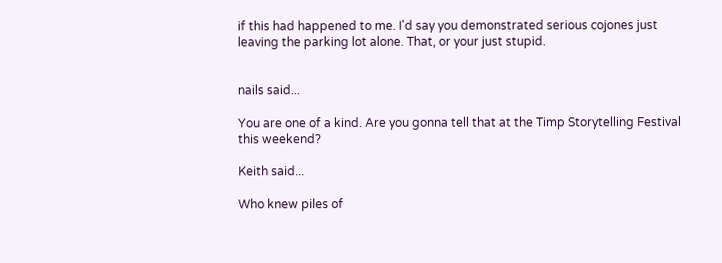if this had happened to me. I'd say you demonstrated serious cojones just leaving the parking lot alone. That, or your just stupid.


nails said...

You are one of a kind. Are you gonna tell that at the Timp Storytelling Festival this weekend?

Keith said...

Who knew piles of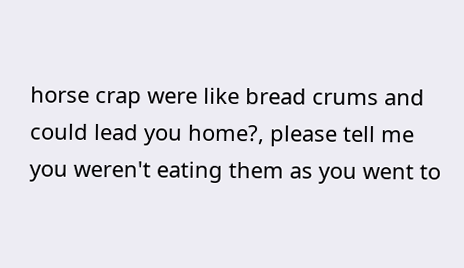horse crap were like bread crums and could lead you home?, please tell me you weren't eating them as you went to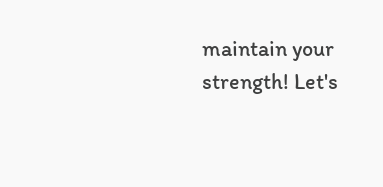maintain your strength! Let's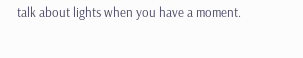talk about lights when you have a moment.